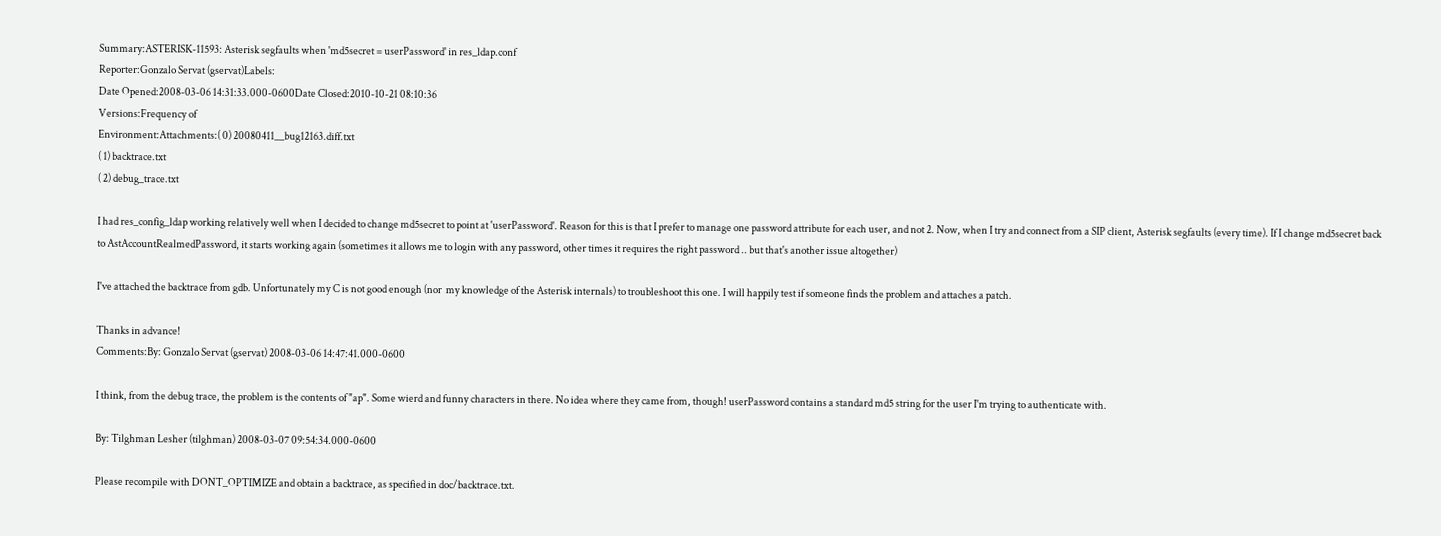Summary:ASTERISK-11593: Asterisk segfaults when 'md5secret = userPassword' in res_ldap.conf
Reporter:Gonzalo Servat (gservat)Labels:
Date Opened:2008-03-06 14:31:33.000-0600Date Closed:2010-10-21 08:10:36
Versions:Frequency of
Environment:Attachments:( 0) 20080411__bug12163.diff.txt
( 1) backtrace.txt
( 2) debug_trace.txt

I had res_config_ldap working relatively well when I decided to change md5secret to point at 'userPassword'. Reason for this is that I prefer to manage one password attribute for each user, and not 2. Now, when I try and connect from a SIP client, Asterisk segfaults (every time). If I change md5secret back to AstAccountRealmedPassword, it starts working again (sometimes it allows me to login with any password, other times it requires the right password .. but that's another issue altogether)

I've attached the backtrace from gdb. Unfortunately my C is not good enough (nor  my knowledge of the Asterisk internals) to troubleshoot this one. I will happily test if someone finds the problem and attaches a patch.

Thanks in advance!
Comments:By: Gonzalo Servat (gservat) 2008-03-06 14:47:41.000-0600

I think, from the debug trace, the problem is the contents of "ap". Some wierd and funny characters in there. No idea where they came from, though! userPassword contains a standard md5 string for the user I'm trying to authenticate with.

By: Tilghman Lesher (tilghman) 2008-03-07 09:54:34.000-0600

Please recompile with DONT_OPTIMIZE and obtain a backtrace, as specified in doc/backtrace.txt.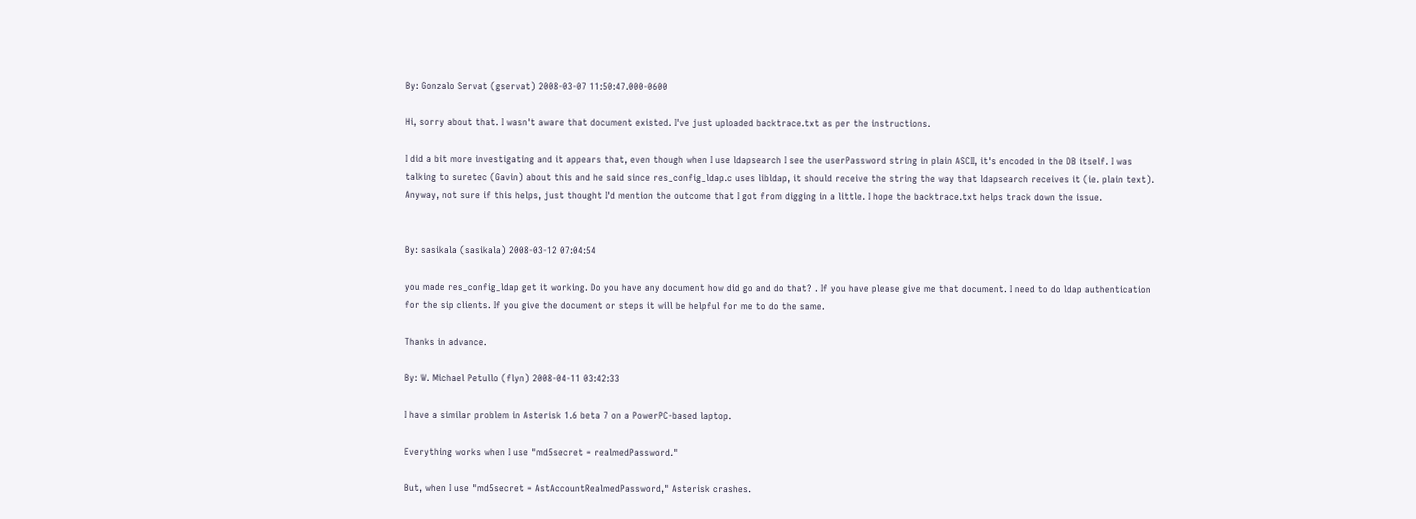By: Gonzalo Servat (gservat) 2008-03-07 11:50:47.000-0600

Hi, sorry about that. I wasn't aware that document existed. I've just uploaded backtrace.txt as per the instructions.

I did a bit more investigating and it appears that, even though when I use ldapsearch I see the userPassword string in plain ASCII, it's encoded in the DB itself. I was talking to suretec (Gavin) about this and he said since res_config_ldap.c uses libldap, it should receive the string the way that ldapsearch receives it (ie. plain text). Anyway, not sure if this helps, just thought I'd mention the outcome that I got from digging in a little. I hope the backtrace.txt helps track down the issue.


By: sasikala (sasikala) 2008-03-12 07:04:54

you made res_config_ldap get it working. Do you have any document how did go and do that? . If you have please give me that document. I need to do ldap authentication for the sip clients. If you give the document or steps it will be helpful for me to do the same.

Thanks in advance.

By: W. Michael Petullo (flyn) 2008-04-11 03:42:33

I have a similar problem in Asterisk 1.6 beta 7 on a PowerPC-based laptop.

Everything works when I use "md5secret = realmedPassword."

But, when I use "md5secret = AstAccountRealmedPassword," Asterisk crashes.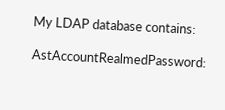My LDAP database contains:

AstAccountRealmedPassword: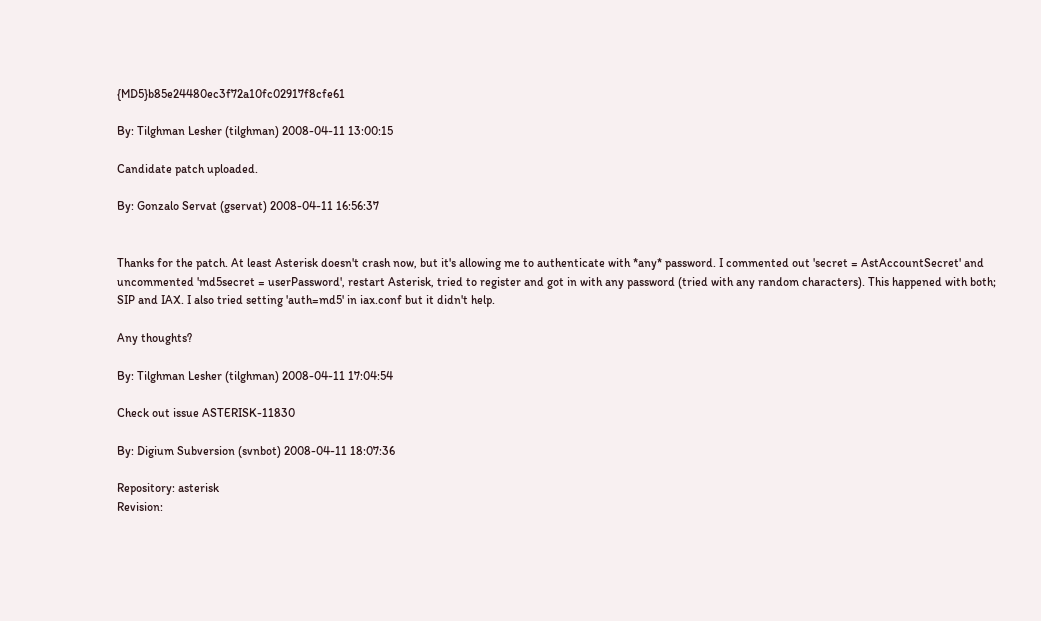{MD5}b85e24480ec3f72a10fc02917f8cfe61

By: Tilghman Lesher (tilghman) 2008-04-11 13:00:15

Candidate patch uploaded.

By: Gonzalo Servat (gservat) 2008-04-11 16:56:37


Thanks for the patch. At least Asterisk doesn't crash now, but it's allowing me to authenticate with *any* password. I commented out 'secret = AstAccountSecret' and uncommented 'md5secret = userPassword', restart Asterisk, tried to register and got in with any password (tried with any random characters). This happened with both; SIP and IAX. I also tried setting 'auth=md5' in iax.conf but it didn't help.

Any thoughts?

By: Tilghman Lesher (tilghman) 2008-04-11 17:04:54

Check out issue ASTERISK-11830

By: Digium Subversion (svnbot) 2008-04-11 18:07:36

Repository: asterisk
Revision: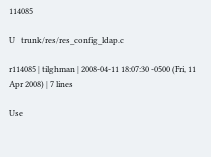114085

U   trunk/res/res_config_ldap.c

r114085 | tilghman | 2008-04-11 18:07:30 -0500 (Fri, 11 Apr 2008) | 7 lines

Use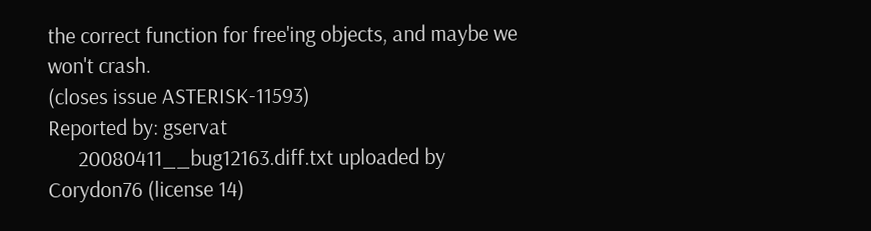the correct function for free'ing objects, and maybe we won't crash.
(closes issue ASTERISK-11593)
Reported by: gservat
      20080411__bug12163.diff.txt uploaded by Corydon76 (license 14)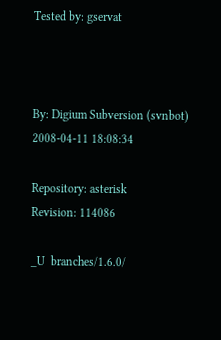Tested by: gservat



By: Digium Subversion (svnbot) 2008-04-11 18:08:34

Repository: asterisk
Revision: 114086

_U  branches/1.6.0/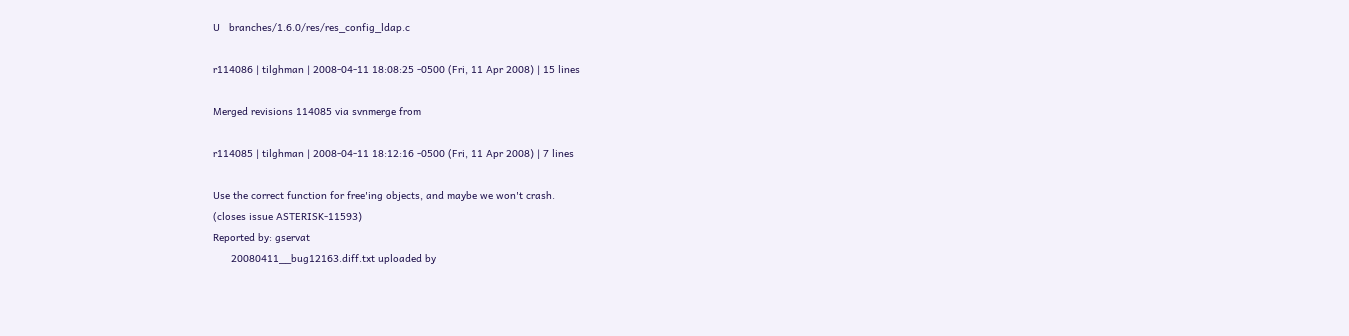U   branches/1.6.0/res/res_config_ldap.c

r114086 | tilghman | 2008-04-11 18:08:25 -0500 (Fri, 11 Apr 2008) | 15 lines

Merged revisions 114085 via svnmerge from

r114085 | tilghman | 2008-04-11 18:12:16 -0500 (Fri, 11 Apr 2008) | 7 lines

Use the correct function for free'ing objects, and maybe we won't crash.
(closes issue ASTERISK-11593)
Reported by: gservat
      20080411__bug12163.diff.txt uploaded by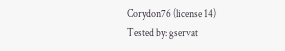Corydon76 (license 14)
Tested by: gservat